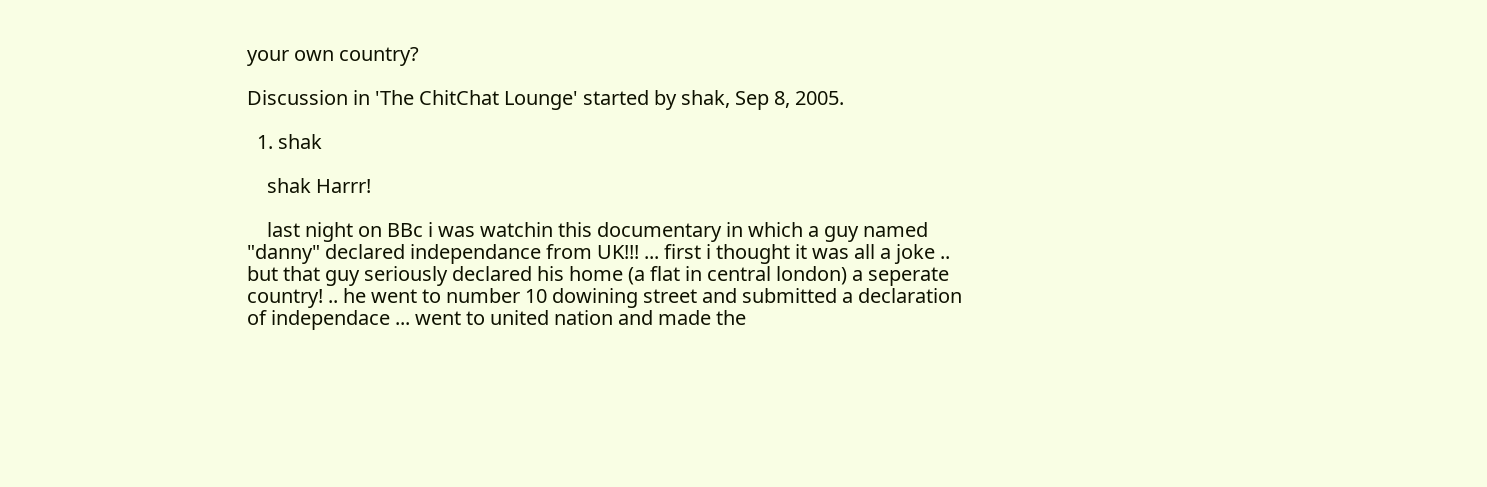your own country?

Discussion in 'The ChitChat Lounge' started by shak, Sep 8, 2005.

  1. shak

    shak Harrr!

    last night on BBc i was watchin this documentary in which a guy named "danny" declared independance from UK!!! ... first i thought it was all a joke .. but that guy seriously declared his home (a flat in central london) a seperate country! .. he went to number 10 dowining street and submitted a declaration of independace ... went to united nation and made the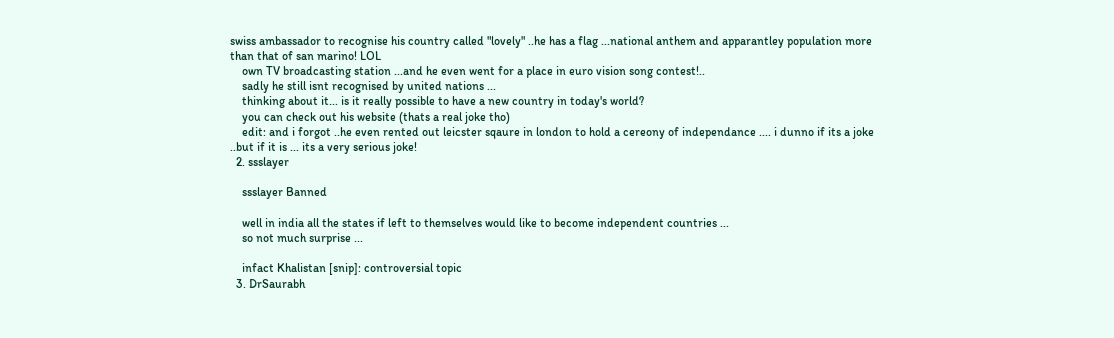swiss ambassador to recognise his country called "lovely" ..he has a flag ...national anthem and apparantley population more than that of san marino! LOL
    own TV broadcasting station ...and he even went for a place in euro vision song contest!..
    sadly he still isnt recognised by united nations ...
    thinking about it... is it really possible to have a new country in today's world?
    you can check out his website (thats a real joke tho)
    edit: and i forgot ..he even rented out leicster sqaure in london to hold a cereony of independance .... i dunno if its a joke ..but if it is ... its a very serious joke!
  2. ssslayer

    ssslayer Banned

    well in india all the states if left to themselves would like to become independent countries ...
    so not much surprise ...

    infact Khalistan [snip]: controversial topic
  3. DrSaurabh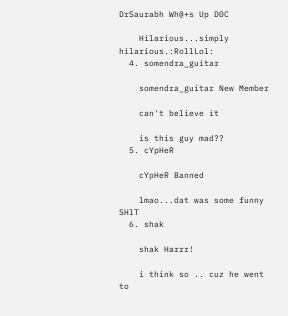DrSaurabh Wh@+s Up D0C

    Hilarious...simply hilarious.:RollLol:
  4. somendra_guitar

    somendra_guitar New Member

    can't believe it

    is this guy mad??
  5. cYpHeR

    cYpHeR Banned

    lmao...dat was some funny SHlT
  6. shak

    shak Harrr!

    i think so .. cuz he went to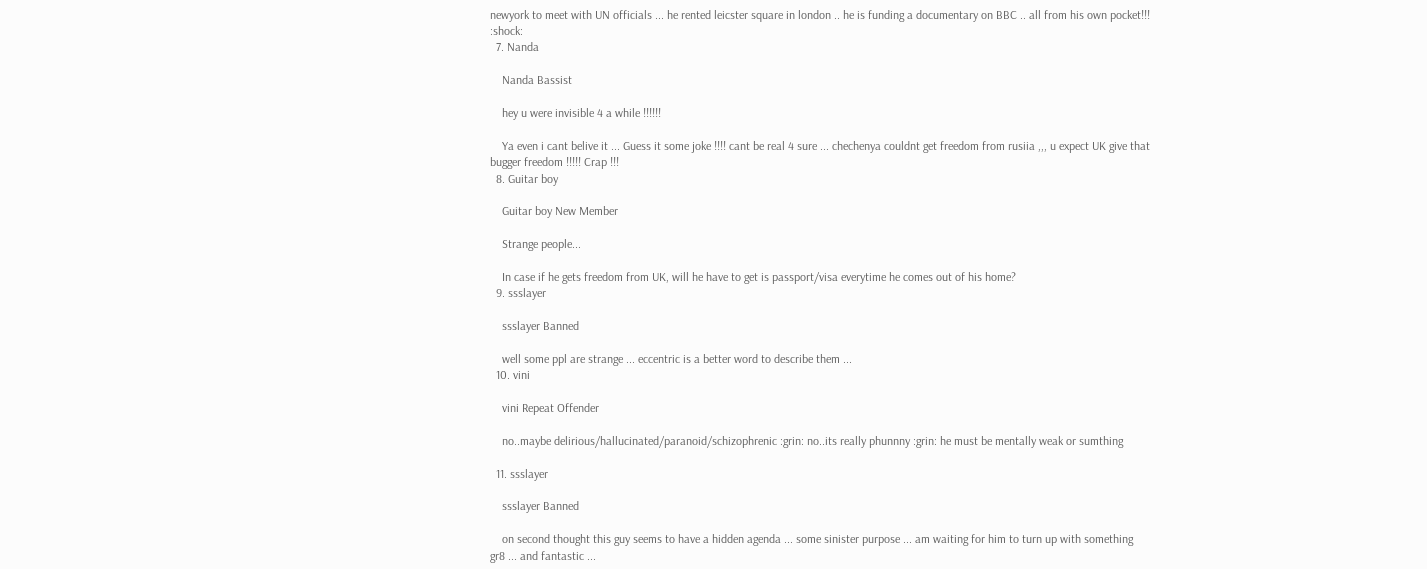newyork to meet with UN officials ... he rented leicster square in london .. he is funding a documentary on BBC .. all from his own pocket!!! :shock:
  7. Nanda

    Nanda Bassist

    hey u were invisible 4 a while !!!!!!

    Ya even i cant belive it ... Guess it some joke !!!! cant be real 4 sure ... chechenya couldnt get freedom from rusiia ,,, u expect UK give that bugger freedom !!!!! Crap !!!
  8. Guitar boy

    Guitar boy New Member

    Strange people...

    In case if he gets freedom from UK, will he have to get is passport/visa everytime he comes out of his home?
  9. ssslayer

    ssslayer Banned

    well some ppl are strange ... eccentric is a better word to describe them ...
  10. vini

    vini Repeat Offender

    no..maybe delirious/hallucinated/paranoid/schizophrenic :grin: no..its really phunnny :grin: he must be mentally weak or sumthing

  11. ssslayer

    ssslayer Banned

    on second thought this guy seems to have a hidden agenda ... some sinister purpose ... am waiting for him to turn up with something gr8 ... and fantastic ...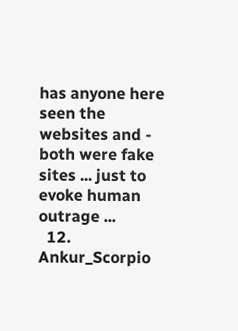has anyone here seen the websites and - both were fake sites ... just to evoke human outrage ...
  12. Ankur_Scorpio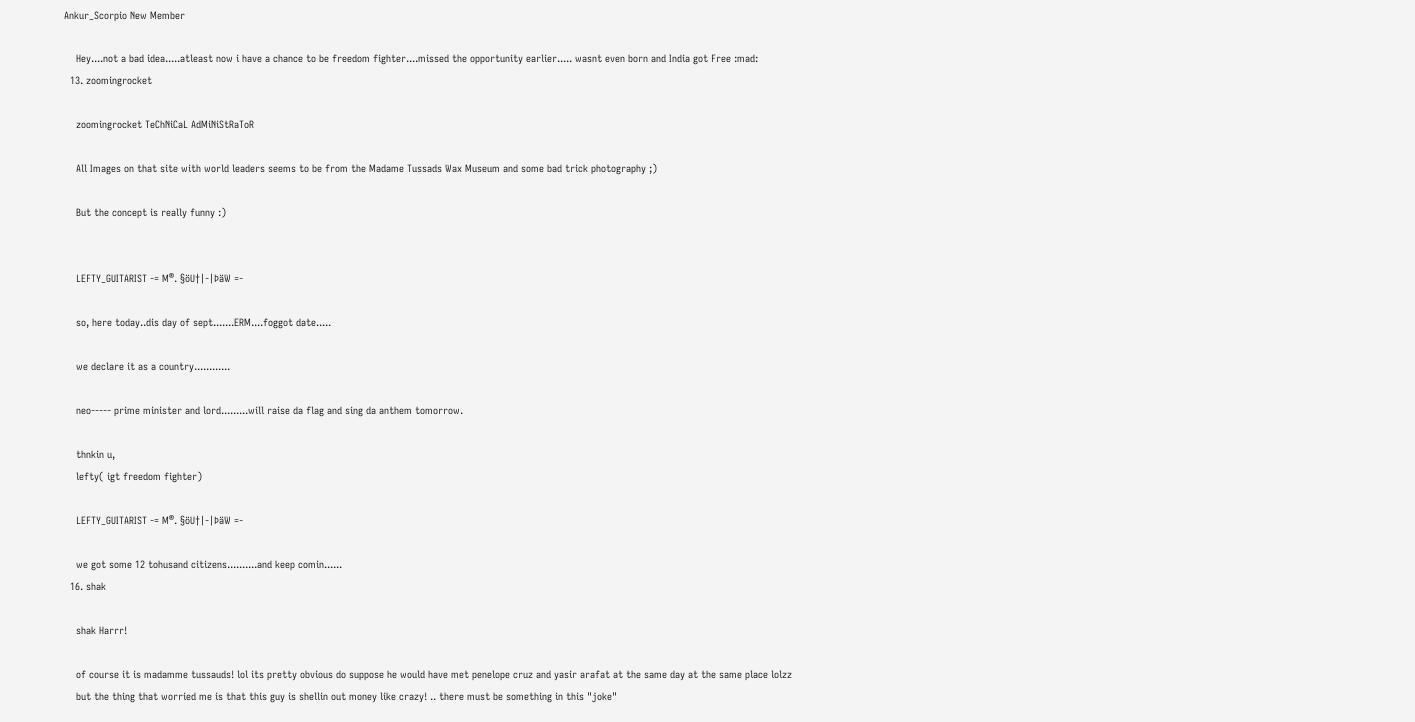Ankur_Scorpio New Member

    Hey....not a bad idea.....atleast now i have a chance to be freedom fighter....missed the opportunity earlier..... wasnt even born and India got Free :mad:
  13. zoomingrocket

    zoomingrocket TeChNiCaL AdMiNiStRaToR

    All Images on that site with world leaders seems to be from the Madame Tussads Wax Museum and some bad trick photography ;)

    But the concept is really funny :)


    LEFTY_GUITARIST -= M®. §öU†|-|ÞäW =-

    so, here today..dis day of sept.......ERM....foggot date.....

    we declare it as a country............

    neo----- prime minister and lord.........will raise da flag and sing da anthem tomorrow.

    thnkin u,
    lefty( igt freedom fighter)

    LEFTY_GUITARIST -= M®. §öU†|-|ÞäW =-

    we got some 12 tohusand citizens..........and keep comin......
  16. shak

    shak Harrr!

    of course it is madamme tussauds! lol its pretty obvious do suppose he would have met penelope cruz and yasir arafat at the same day at the same place lolzz
    but the thing that worried me is that this guy is shellin out money like crazy! .. there must be something in this "joke"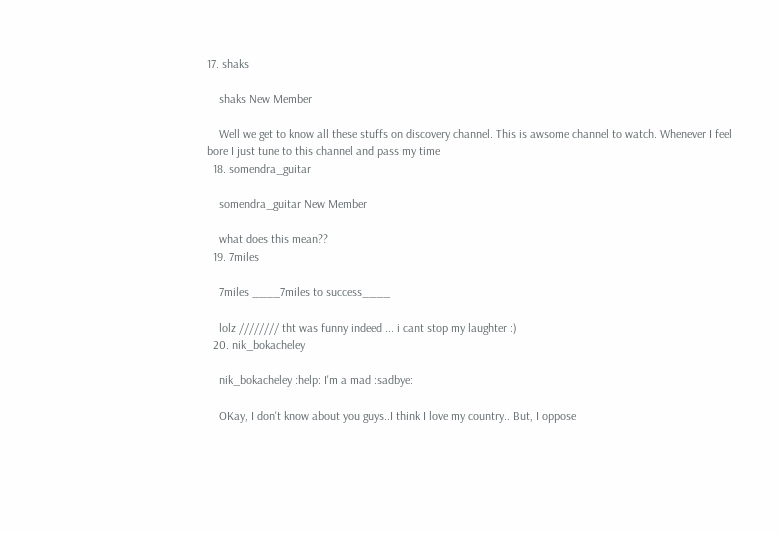17. shaks

    shaks New Member

    Well we get to know all these stuffs on discovery channel. This is awsome channel to watch. Whenever I feel bore I just tune to this channel and pass my time
  18. somendra_guitar

    somendra_guitar New Member

    what does this mean??
  19. 7miles

    7miles ____7miles to success____

    lolz //////// tht was funny indeed ... i cant stop my laughter :)
  20. nik_bokacheley

    nik_bokacheley :help: I'm a mad :sadbye:

    OKay, I don't know about you guys..I think I love my country.. But, I oppose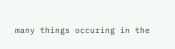many things occuring in the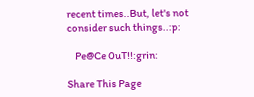recent times..But, let's not consider such things..:p:

    Pe@Ce 0uT!!:grin:

Share This Page